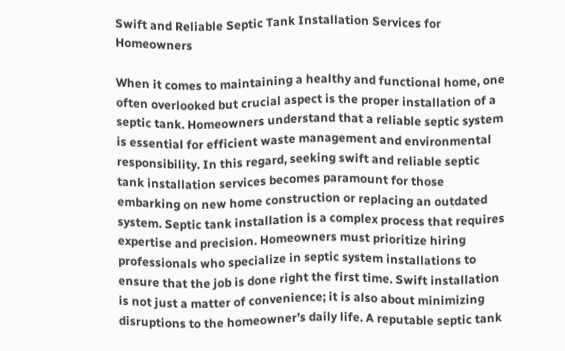Swift and Reliable Septic Tank Installation Services for Homeowners

When it comes to maintaining a healthy and functional home, one often overlooked but crucial aspect is the proper installation of a septic tank. Homeowners understand that a reliable septic system is essential for efficient waste management and environmental responsibility. In this regard, seeking swift and reliable septic tank installation services becomes paramount for those embarking on new home construction or replacing an outdated system. Septic tank installation is a complex process that requires expertise and precision. Homeowners must prioritize hiring professionals who specialize in septic system installations to ensure that the job is done right the first time. Swift installation is not just a matter of convenience; it is also about minimizing disruptions to the homeowner’s daily life. A reputable septic tank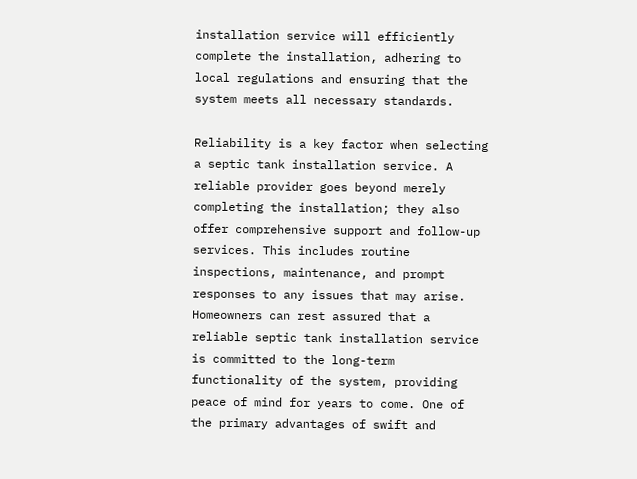installation service will efficiently complete the installation, adhering to local regulations and ensuring that the system meets all necessary standards.

Reliability is a key factor when selecting a septic tank installation service. A reliable provider goes beyond merely completing the installation; they also offer comprehensive support and follow-up services. This includes routine inspections, maintenance, and prompt responses to any issues that may arise. Homeowners can rest assured that a reliable septic tank installation service is committed to the long-term functionality of the system, providing peace of mind for years to come. One of the primary advantages of swift and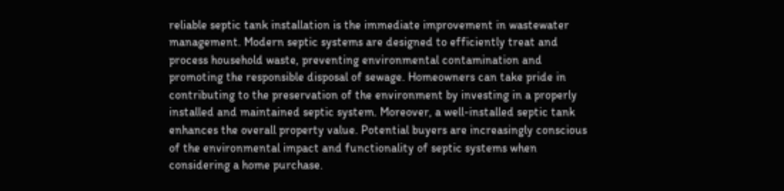reliable septic tank installation is the immediate improvement in wastewater management. Modern septic systems are designed to efficiently treat and process household waste, preventing environmental contamination and promoting the responsible disposal of sewage. Homeowners can take pride in contributing to the preservation of the environment by investing in a properly installed and maintained septic system. Moreover, a well-installed septic tank enhances the overall property value. Potential buyers are increasingly conscious of the environmental impact and functionality of septic systems when considering a home purchase.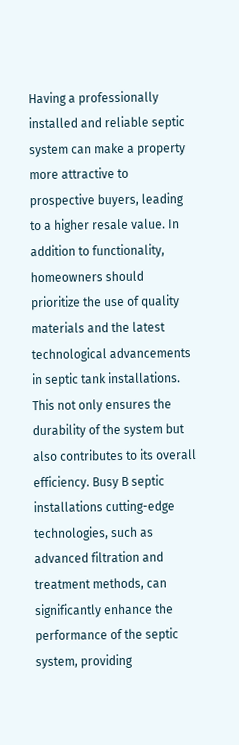Having a professionally installed and reliable septic system can make a property more attractive to prospective buyers, leading to a higher resale value. In addition to functionality, homeowners should prioritize the use of quality materials and the latest technological advancements in septic tank installations. This not only ensures the durability of the system but also contributes to its overall efficiency. Busy B septic installations cutting-edge technologies, such as advanced filtration and treatment methods, can significantly enhance the performance of the septic system, providing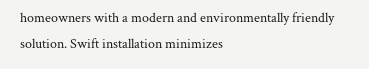homeowners with a modern and environmentally friendly solution. Swift installation minimizes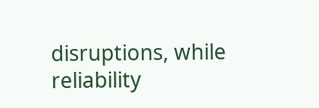disruptions, while reliability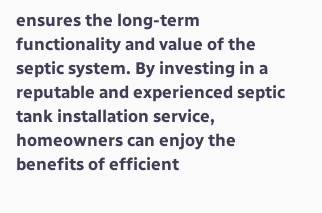ensures the long-term functionality and value of the septic system. By investing in a reputable and experienced septic tank installation service, homeowners can enjoy the benefits of efficient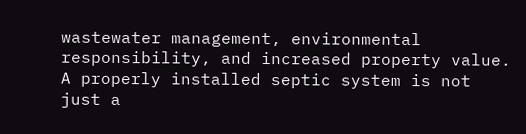wastewater management, environmental responsibility, and increased property value. A properly installed septic system is not just a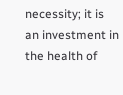necessity; it is an investment in the health of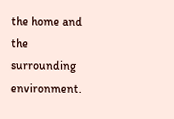the home and the surrounding environment.